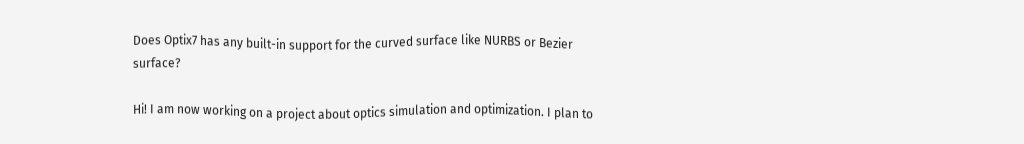Does Optix7 has any built-in support for the curved surface like NURBS or Bezier surface?

Hi! I am now working on a project about optics simulation and optimization. I plan to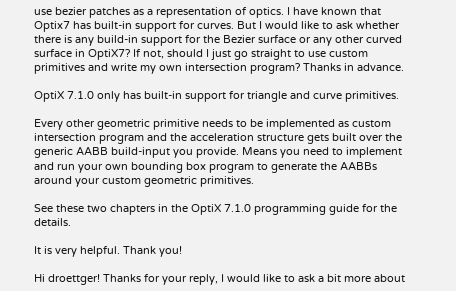use bezier patches as a representation of optics. I have known that Optix7 has built-in support for curves. But I would like to ask whether there is any build-in support for the Bezier surface or any other curved surface in OptiX7? If not, should I just go straight to use custom primitives and write my own intersection program? Thanks in advance.

OptiX 7.1.0 only has built-in support for triangle and curve primitives.

Every other geometric primitive needs to be implemented as custom intersection program and the acceleration structure gets built over the generic AABB build-input you provide. Means you need to implement and run your own bounding box program to generate the AABBs around your custom geometric primitives.

See these two chapters in the OptiX 7.1.0 programming guide for the details.

It is very helpful. Thank you!

Hi droettger! Thanks for your reply, I would like to ask a bit more about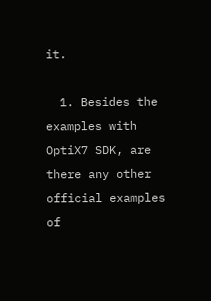it.

  1. Besides the examples with OptiX7 SDK, are there any other official examples of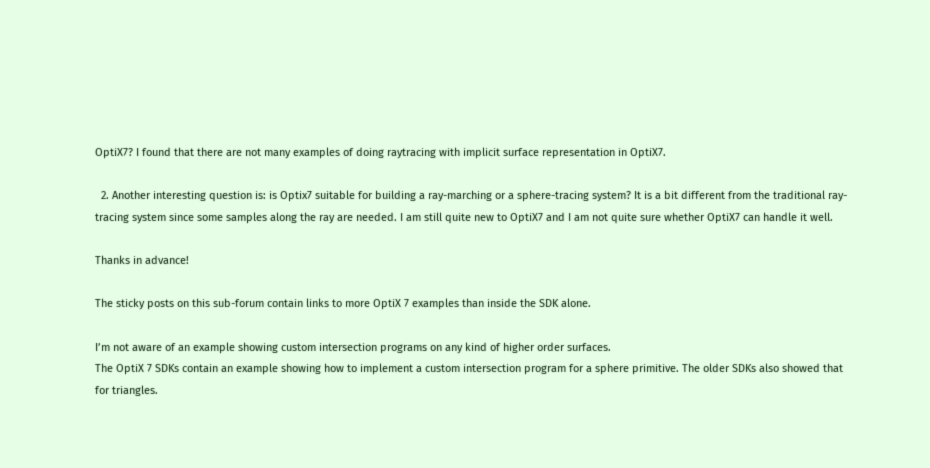OptiX7? I found that there are not many examples of doing raytracing with implicit surface representation in OptiX7.

  2. Another interesting question is: is Optix7 suitable for building a ray-marching or a sphere-tracing system? It is a bit different from the traditional ray-tracing system since some samples along the ray are needed. I am still quite new to OptiX7 and I am not quite sure whether OptiX7 can handle it well.

Thanks in advance!

The sticky posts on this sub-forum contain links to more OptiX 7 examples than inside the SDK alone.

I’m not aware of an example showing custom intersection programs on any kind of higher order surfaces.
The OptiX 7 SDKs contain an example showing how to implement a custom intersection program for a sphere primitive. The older SDKs also showed that for triangles.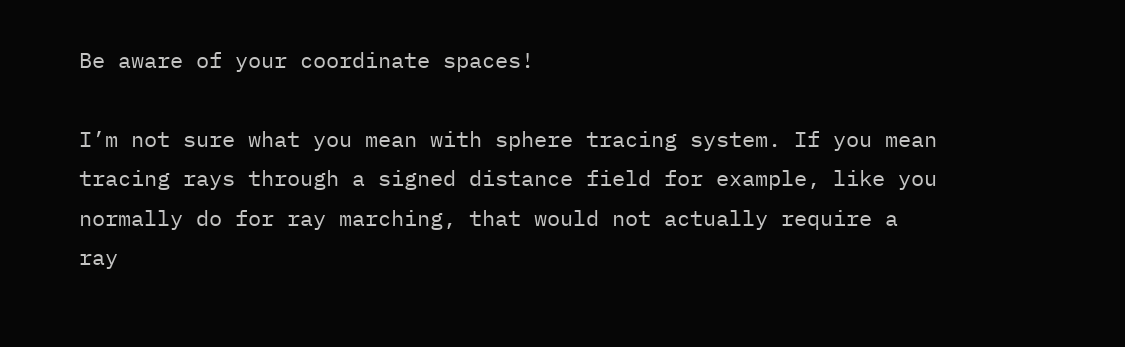Be aware of your coordinate spaces!

I’m not sure what you mean with sphere tracing system. If you mean tracing rays through a signed distance field for example, like you normally do for ray marching, that would not actually require a ray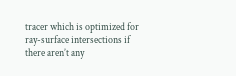tracer which is optimized for ray-surface intersections if there aren’t any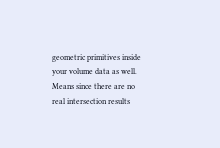geometric primitives inside your volume data as well.
Means since there are no real intersection results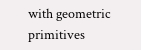with geometric primitives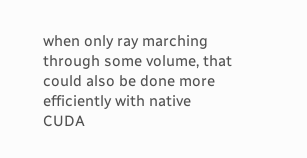when only ray marching through some volume, that could also be done more efficiently with native CUDA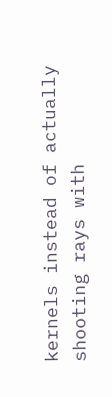kernels instead of actually shooting rays with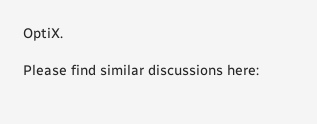OptiX.

Please find similar discussions here: